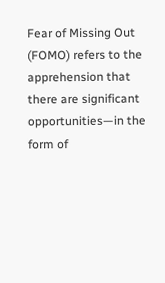Fear of Missing Out (FOMO) refers to the apprehension that there are significant opportunities—in the form of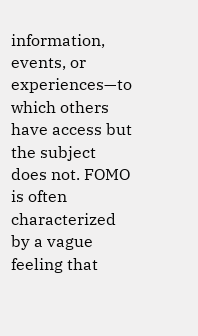information, events, or experiences—to which others have access but the subject does not. FOMO is often characterized by a vague feeling that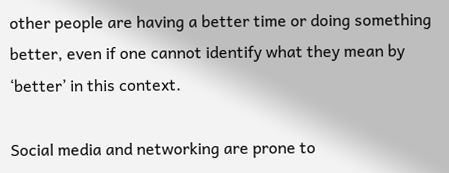other people are having a better time or doing something better, even if one cannot identify what they mean by ‘better’ in this context.

Social media and networking are prone to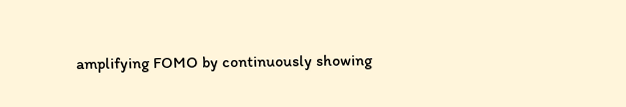amplifying FOMO by continuously showing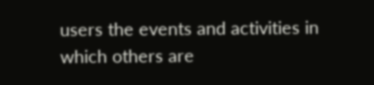users the events and activities in which others are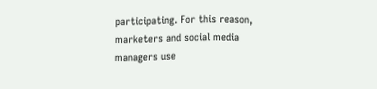participating. For this reason, marketers and social media managers use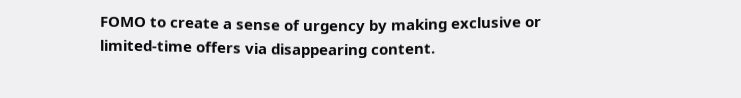FOMO to create a sense of urgency by making exclusive or limited-time offers via disappearing content.